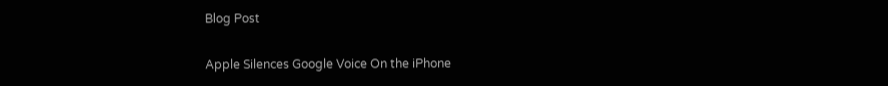Blog Post

Apple Silences Google Voice On the iPhone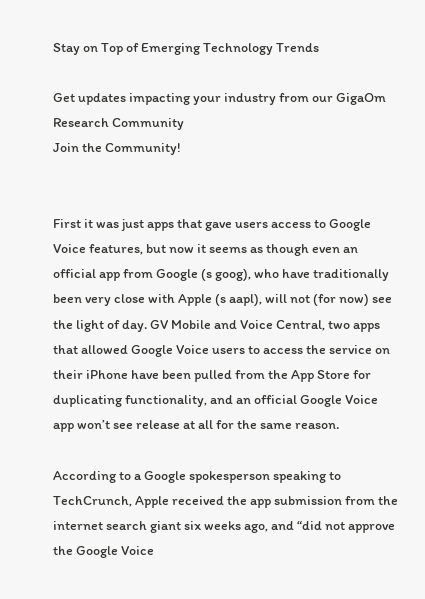Stay on Top of Emerging Technology Trends

Get updates impacting your industry from our GigaOm Research Community
Join the Community!


First it was just apps that gave users access to Google Voice features, but now it seems as though even an official app from Google (s goog), who have traditionally been very close with Apple (s aapl), will not (for now) see the light of day. GV Mobile and Voice Central, two apps that allowed Google Voice users to access the service on their iPhone have been pulled from the App Store for duplicating functionality, and an official Google Voice app won’t see release at all for the same reason.

According to a Google spokesperson speaking to TechCrunch, Apple received the app submission from the internet search giant six weeks ago, and “did not approve the Google Voice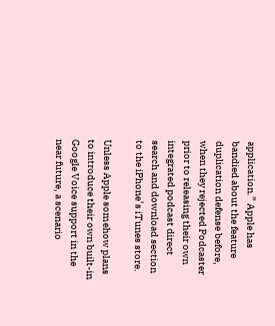application.” Apple has bandied about the feature duplication defense before, when they rejected Podcaster prior to releasing their own integrated podcast direct search and download section to the iPhone’s iTunes store.

Unless Apple somehow plans to introduce their own built-in Google Voice support in the near future, a scenario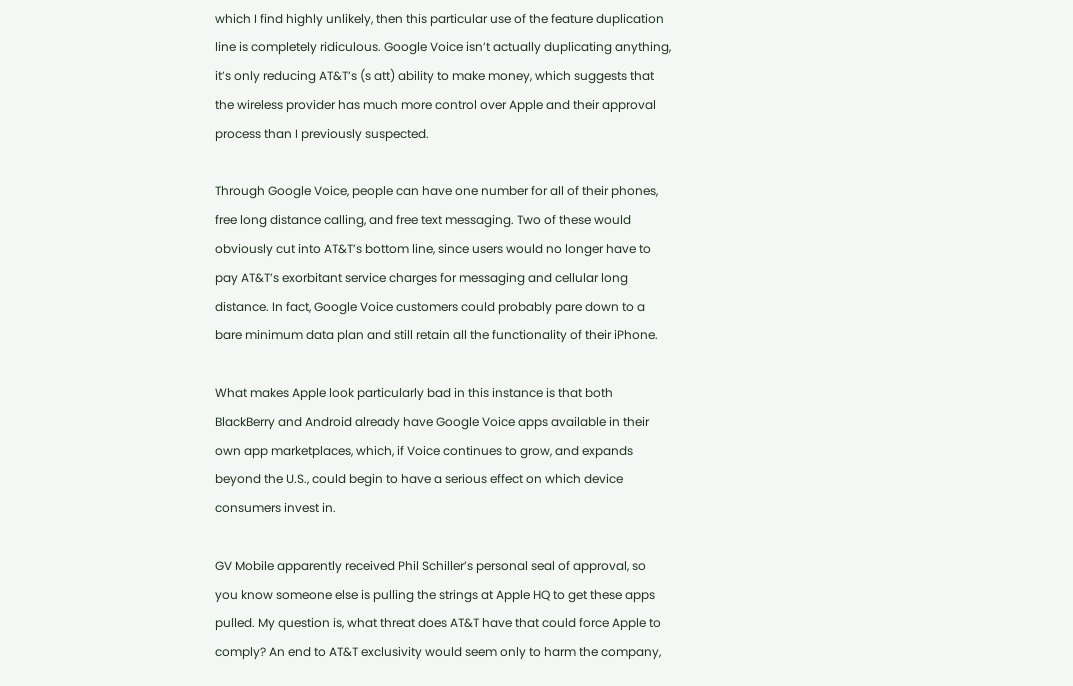which I find highly unlikely, then this particular use of the feature duplication line is completely ridiculous. Google Voice isn’t actually duplicating anything, it’s only reducing AT&T’s (s att) ability to make money, which suggests that the wireless provider has much more control over Apple and their approval process than I previously suspected.

Through Google Voice, people can have one number for all of their phones, free long distance calling, and free text messaging. Two of these would obviously cut into AT&T’s bottom line, since users would no longer have to pay AT&T’s exorbitant service charges for messaging and cellular long distance. In fact, Google Voice customers could probably pare down to a bare minimum data plan and still retain all the functionality of their iPhone.

What makes Apple look particularly bad in this instance is that both BlackBerry and Android already have Google Voice apps available in their own app marketplaces, which, if Voice continues to grow, and expands beyond the U.S., could begin to have a serious effect on which device consumers invest in.

GV Mobile apparently received Phil Schiller’s personal seal of approval, so you know someone else is pulling the strings at Apple HQ to get these apps pulled. My question is, what threat does AT&T have that could force Apple to comply? An end to AT&T exclusivity would seem only to harm the company,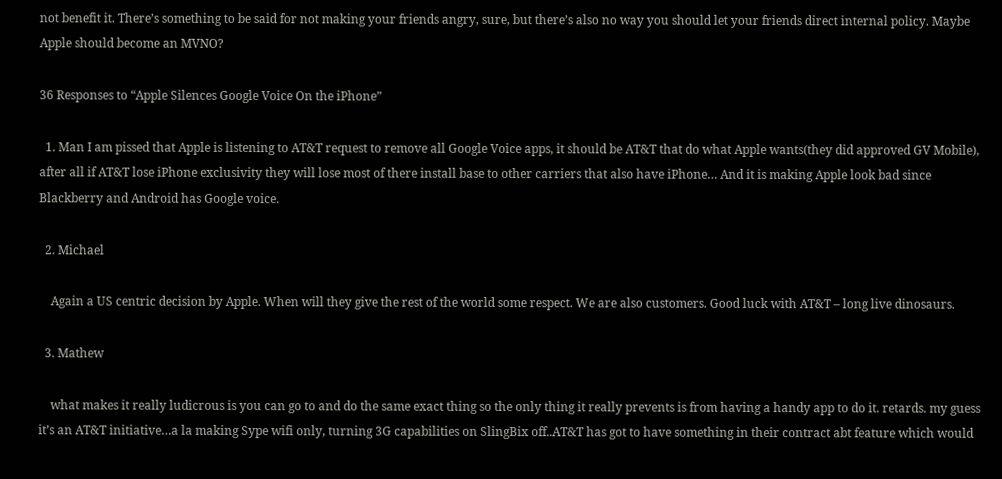not benefit it. There’s something to be said for not making your friends angry, sure, but there’s also no way you should let your friends direct internal policy. Maybe Apple should become an MVNO?

36 Responses to “Apple Silences Google Voice On the iPhone”

  1. Man I am pissed that Apple is listening to AT&T request to remove all Google Voice apps, it should be AT&T that do what Apple wants(they did approved GV Mobile), after all if AT&T lose iPhone exclusivity they will lose most of there install base to other carriers that also have iPhone… And it is making Apple look bad since Blackberry and Android has Google voice.

  2. Michael

    Again a US centric decision by Apple. When will they give the rest of the world some respect. We are also customers. Good luck with AT&T – long live dinosaurs.

  3. Mathew

    what makes it really ludicrous is you can go to and do the same exact thing so the only thing it really prevents is from having a handy app to do it. retards. my guess it’s an AT&T initiative…a la making Sype wifi only, turning 3G capabilities on SlingBix off..AT&T has got to have something in their contract abt feature which would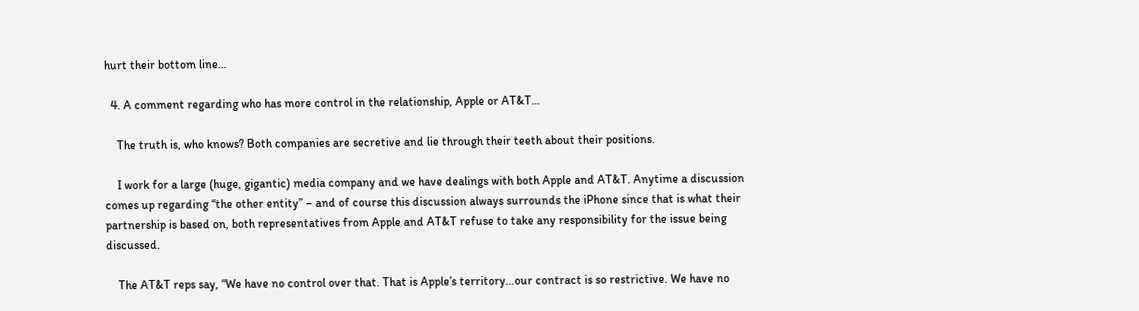hurt their bottom line…

  4. A comment regarding who has more control in the relationship, Apple or AT&T…

    The truth is, who knows? Both companies are secretive and lie through their teeth about their positions.

    I work for a large (huge, gigantic) media company and we have dealings with both Apple and AT&T. Anytime a discussion comes up regarding “the other entity” – and of course this discussion always surrounds the iPhone since that is what their partnership is based on, both representatives from Apple and AT&T refuse to take any responsibility for the issue being discussed.

    The AT&T reps say, “We have no control over that. That is Apple’s territory…our contract is so restrictive. We have no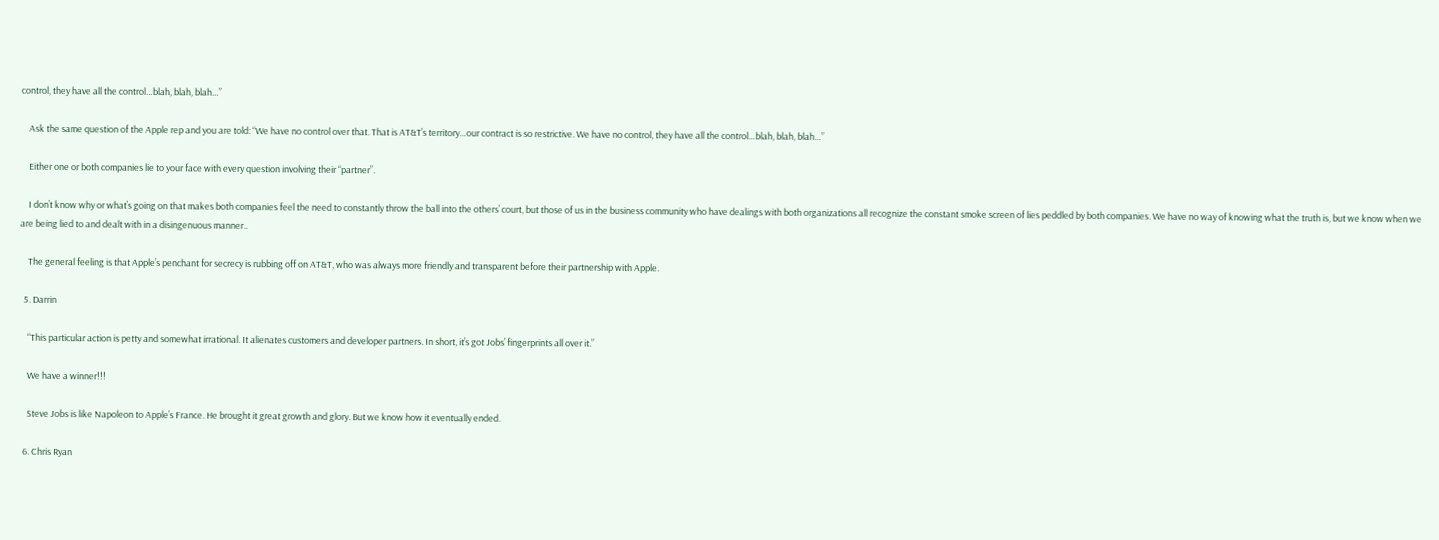control, they have all the control…blah, blah, blah…”

    Ask the same question of the Apple rep and you are told: “We have no control over that. That is AT&T’s territory…our contract is so restrictive. We have no control, they have all the control…blah, blah, blah…”

    Either one or both companies lie to your face with every question involving their “partner”.

    I don’t know why or what’s going on that makes both companies feel the need to constantly throw the ball into the others’ court, but those of us in the business community who have dealings with both organizations all recognize the constant smoke screen of lies peddled by both companies. We have no way of knowing what the truth is, but we know when we are being lied to and dealt with in a disingenuous manner..

    The general feeling is that Apple’s penchant for secrecy is rubbing off on AT&T, who was always more friendly and transparent before their partnership with Apple.

  5. Darrin

    “This particular action is petty and somewhat irrational. It alienates customers and developer partners. In short, it’s got Jobs’ fingerprints all over it.”

    We have a winner!!!

    Steve Jobs is like Napoleon to Apple’s France. He brought it great growth and glory. But we know how it eventually ended.

  6. Chris Ryan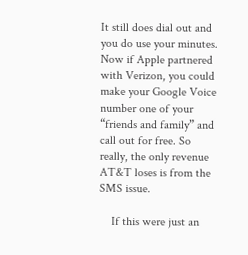It still does dial out and you do use your minutes. Now if Apple partnered with Verizon, you could make your Google Voice number one of your “friends and family” and call out for free. So really, the only revenue AT&T loses is from the SMS issue.

    If this were just an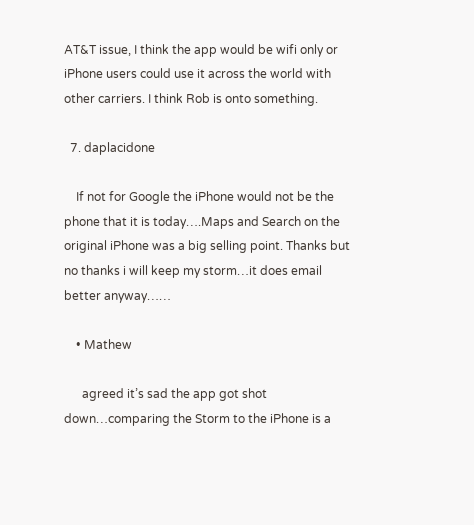AT&T issue, I think the app would be wifi only or iPhone users could use it across the world with other carriers. I think Rob is onto something.

  7. daplacidone

    If not for Google the iPhone would not be the phone that it is today….Maps and Search on the original iPhone was a big selling point. Thanks but no thanks i will keep my storm…it does email better anyway……

    • Mathew

      agreed it’s sad the app got shot down…comparing the Storm to the iPhone is a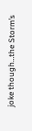joke though…the Storm’s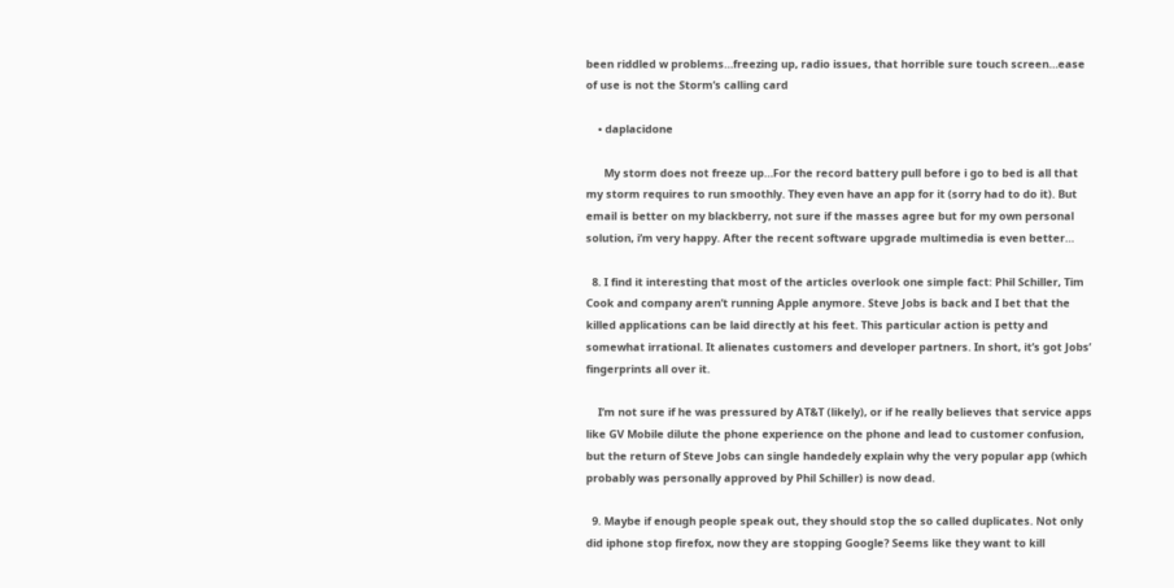been riddled w problems…freezing up, radio issues, that horrible sure touch screen…ease of use is not the Storm’s calling card

    • daplacidone

      My storm does not freeze up…For the record battery pull before i go to bed is all that my storm requires to run smoothly. They even have an app for it (sorry had to do it). But email is better on my blackberry, not sure if the masses agree but for my own personal solution, i’m very happy. After the recent software upgrade multimedia is even better…

  8. I find it interesting that most of the articles overlook one simple fact: Phil Schiller, Tim Cook and company aren’t running Apple anymore. Steve Jobs is back and I bet that the killed applications can be laid directly at his feet. This particular action is petty and somewhat irrational. It alienates customers and developer partners. In short, it’s got Jobs’ fingerprints all over it.

    I’m not sure if he was pressured by AT&T (likely), or if he really believes that service apps like GV Mobile dilute the phone experience on the phone and lead to customer confusion, but the return of Steve Jobs can single handedely explain why the very popular app (which probably was personally approved by Phil Schiller) is now dead.

  9. Maybe if enough people speak out, they should stop the so called duplicates. Not only did iphone stop firefox, now they are stopping Google? Seems like they want to kill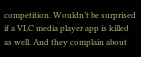competition. Wouldn’t be surprised if a VLC media player app is killed as well. And they complain about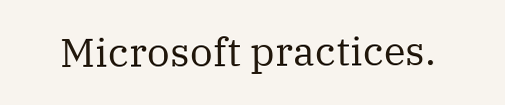Microsoft practices.